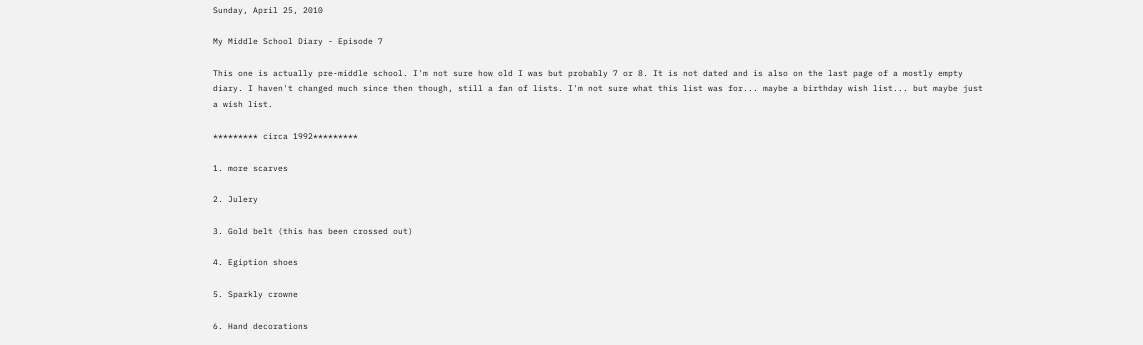Sunday, April 25, 2010

My Middle School Diary - Episode 7

This one is actually pre-middle school. I'm not sure how old I was but probably 7 or 8. It is not dated and is also on the last page of a mostly empty diary. I haven't changed much since then though, still a fan of lists. I'm not sure what this list was for... maybe a birthday wish list... but maybe just a wish list.

********* circa 1992*********

1. more scarves

2. Julery

3. Gold belt (this has been crossed out)

4. Egiption shoes

5. Sparkly crowne

6. Hand decorations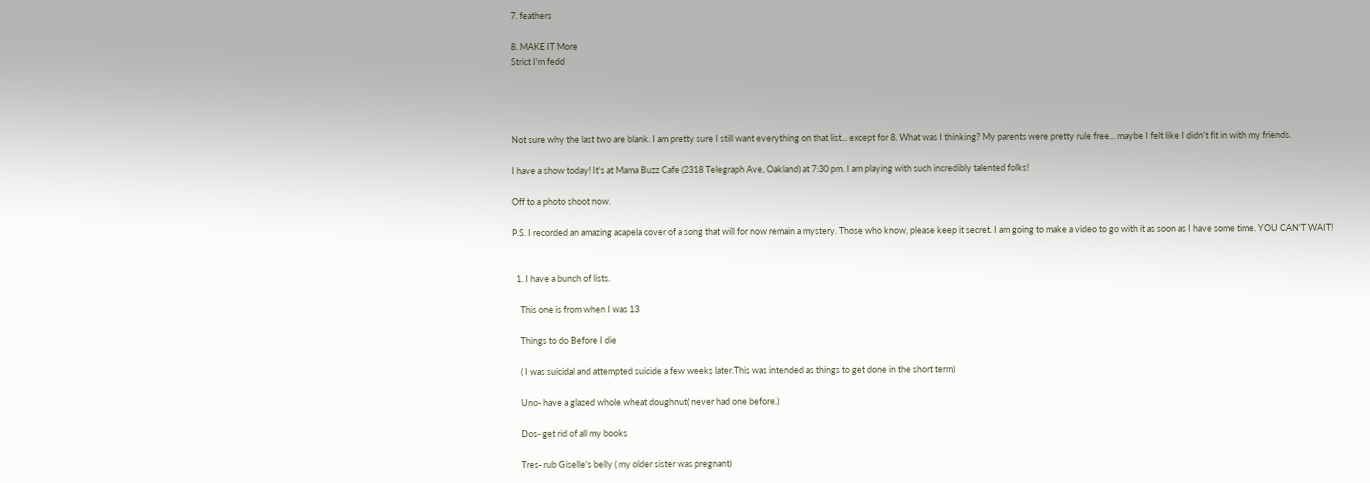7. feathers

8. MAKE IT More
Strict I'm fedd




Not sure why the last two are blank. I am pretty sure I still want everything on that list... except for 8. What was I thinking? My parents were pretty rule free... maybe I felt like I didn't fit in with my friends.

I have a show today! It's at Mama Buzz Cafe (2318 Telegraph Ave, Oakland) at 7:30 pm. I am playing with such incredibly talented folks!

Off to a photo shoot now.

P.S. I recorded an amazing acapela cover of a song that will for now remain a mystery. Those who know, please keep it secret. I am going to make a video to go with it as soon as I have some time. YOU CAN'T WAIT!


  1. I have a bunch of lists.

    This one is from when I was 13

    Things to do Before I die

    ( I was suicidal and attempted suicide a few weeks later.This was intended as things to get done in the short term)

    Uno- have a glazed whole wheat doughnut( never had one before.)

    Dos- get rid of all my books

    Tres- rub Giselle's belly ( my older sister was pregnant)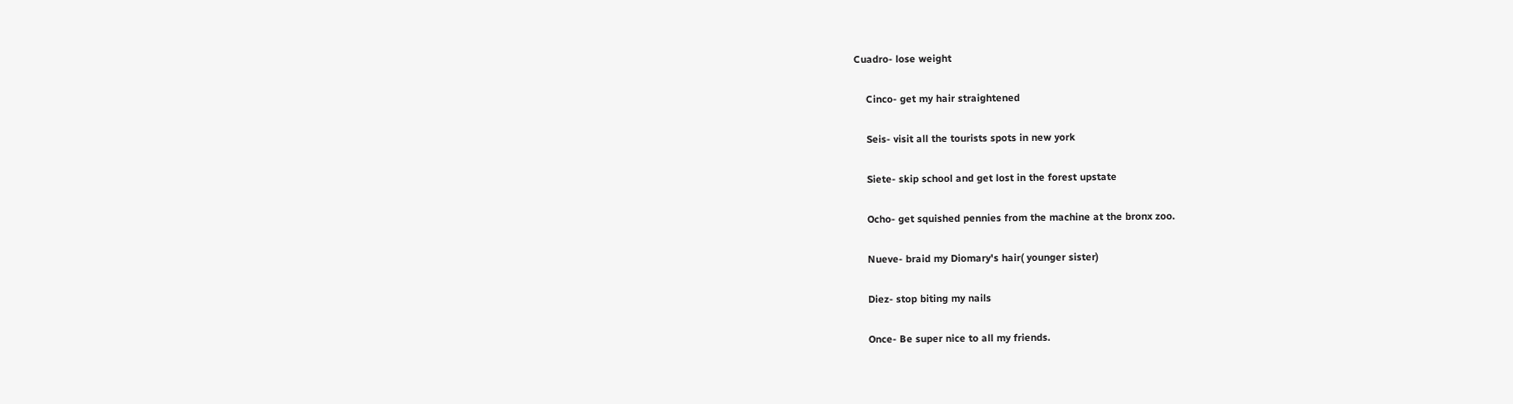Cuadro- lose weight

    Cinco- get my hair straightened

    Seis- visit all the tourists spots in new york

    Siete- skip school and get lost in the forest upstate

    Ocho- get squished pennies from the machine at the bronx zoo.

    Nueve- braid my Diomary's hair( younger sister)

    Diez- stop biting my nails

    Once- Be super nice to all my friends.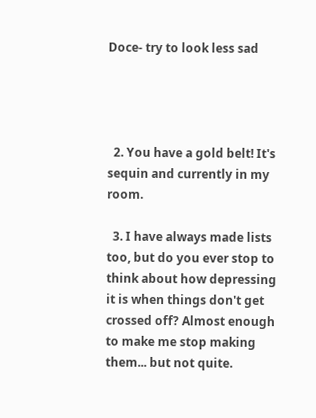Doce- try to look less sad




  2. You have a gold belt! It's sequin and currently in my room.

  3. I have always made lists too, but do you ever stop to think about how depressing it is when things don't get crossed off? Almost enough to make me stop making them... but not quite.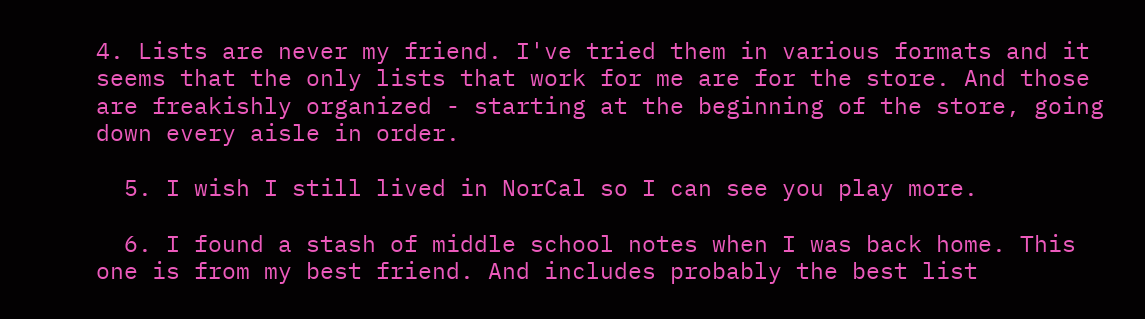4. Lists are never my friend. I've tried them in various formats and it seems that the only lists that work for me are for the store. And those are freakishly organized - starting at the beginning of the store, going down every aisle in order.

  5. I wish I still lived in NorCal so I can see you play more.

  6. I found a stash of middle school notes when I was back home. This one is from my best friend. And includes probably the best list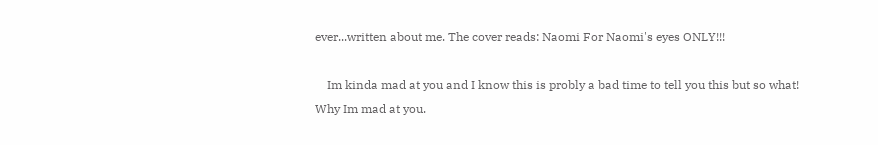ever...written about me. The cover reads: Naomi For Naomi's eyes ONLY!!!

    Im kinda mad at you and I know this is probly a bad time to tell you this but so what! Why Im mad at you.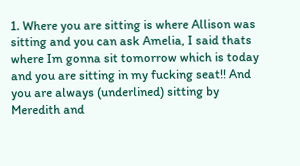1. Where you are sitting is where Allison was sitting and you can ask Amelia, I said thats where Im gonna sit tomorrow which is today and you are sitting in my fucking seat!! And you are always (underlined) sitting by Meredith and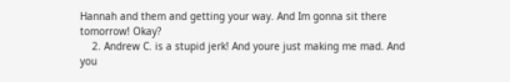Hannah and them and getting your way. And Im gonna sit there tomorrow! Okay?
    2. Andrew C. is a stupid jerk! And youre just making me mad. And you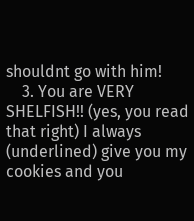shouldnt go with him!
    3. You are VERY SHELFISH!! (yes, you read that right) I always (underlined) give you my cookies and you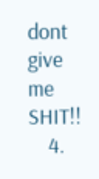dont give me SHIT!!
    4.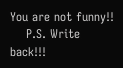You are not funny!!
    P.S. Write back!!!